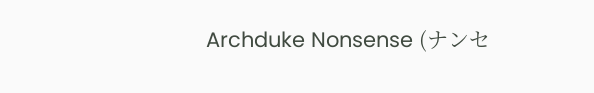Archduke Nonsense (ナンセ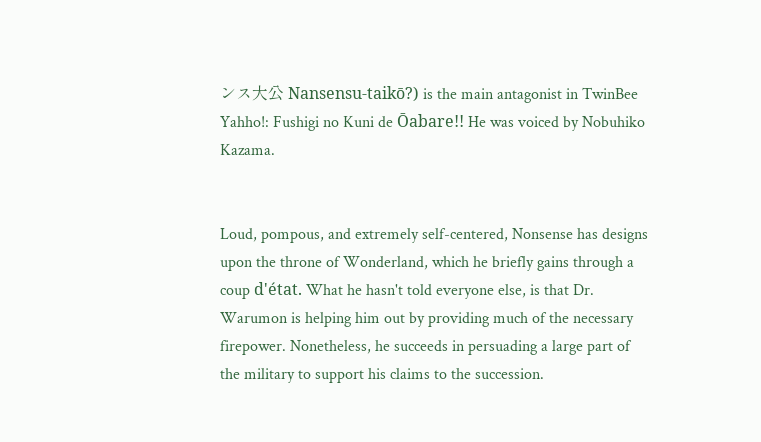ンス大公 Nansensu-taikō?) is the main antagonist in TwinBee Yahho!: Fushigi no Kuni de Ōabare!! He was voiced by Nobuhiko Kazama.


Loud, pompous, and extremely self-centered, Nonsense has designs upon the throne of Wonderland, which he briefly gains through a coup d'état. What he hasn't told everyone else, is that Dr. Warumon is helping him out by providing much of the necessary firepower. Nonetheless, he succeeds in persuading a large part of the military to support his claims to the succession.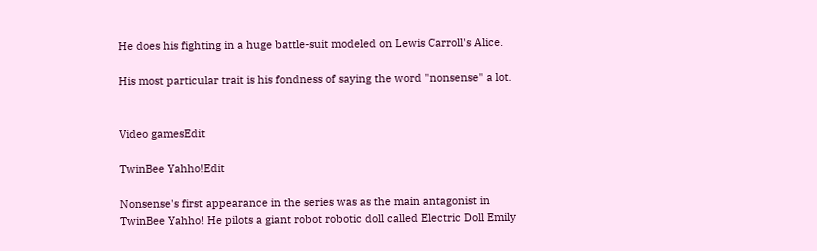He does his fighting in a huge battle-suit modeled on Lewis Carroll's Alice.

His most particular trait is his fondness of saying the word "nonsense" a lot.


Video gamesEdit

TwinBee Yahho!Edit

Nonsense's first appearance in the series was as the main antagonist in TwinBee Yahho! He pilots a giant robot robotic doll called Electric Doll Emily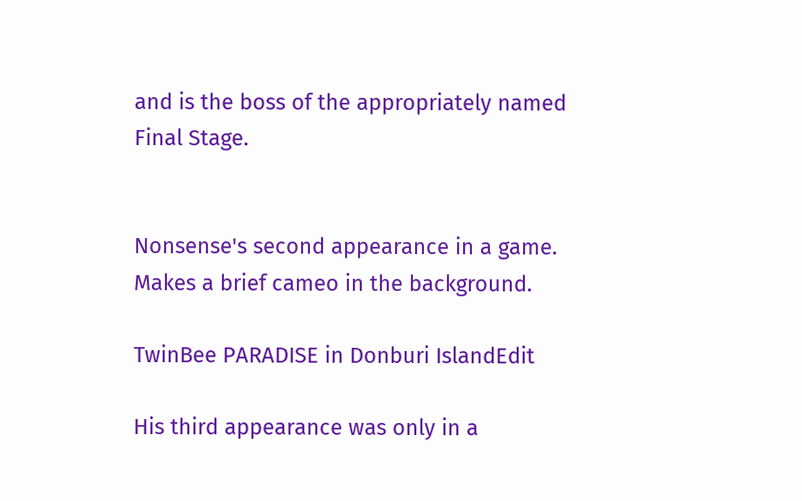and is the boss of the appropriately named Final Stage.


Nonsense's second appearance in a game. Makes a brief cameo in the background.

TwinBee PARADISE in Donburi IslandEdit

His third appearance was only in a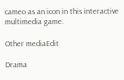cameo as an icon in this interactive multimedia game.

Other mediaEdit

Drama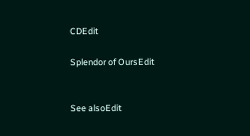CDEdit

Splendor of OursEdit


See alsoEdit